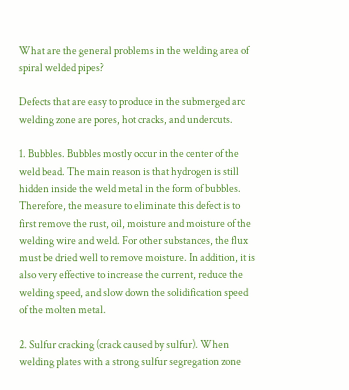What are the general problems in the welding area of spiral welded pipes?

Defects that are easy to produce in the submerged arc welding zone are pores, hot cracks, and undercuts.

1. Bubbles. Bubbles mostly occur in the center of the weld bead. The main reason is that hydrogen is still hidden inside the weld metal in the form of bubbles. Therefore, the measure to eliminate this defect is to first remove the rust, oil, moisture and moisture of the welding wire and weld. For other substances, the flux must be dried well to remove moisture. In addition, it is also very effective to increase the current, reduce the welding speed, and slow down the solidification speed of the molten metal.

2. Sulfur cracking (crack caused by sulfur). When welding plates with a strong sulfur segregation zone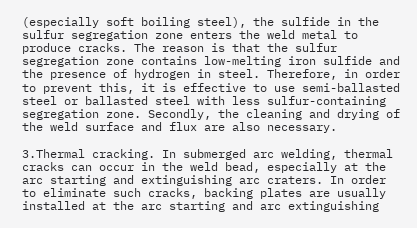(especially soft boiling steel), the sulfide in the sulfur segregation zone enters the weld metal to produce cracks. The reason is that the sulfur segregation zone contains low-melting iron sulfide and the presence of hydrogen in steel. Therefore, in order to prevent this, it is effective to use semi-ballasted steel or ballasted steel with less sulfur-containing segregation zone. Secondly, the cleaning and drying of the weld surface and flux are also necessary.

3.Thermal cracking. In submerged arc welding, thermal cracks can occur in the weld bead, especially at the arc starting and extinguishing arc craters. In order to eliminate such cracks, backing plates are usually installed at the arc starting and arc extinguishing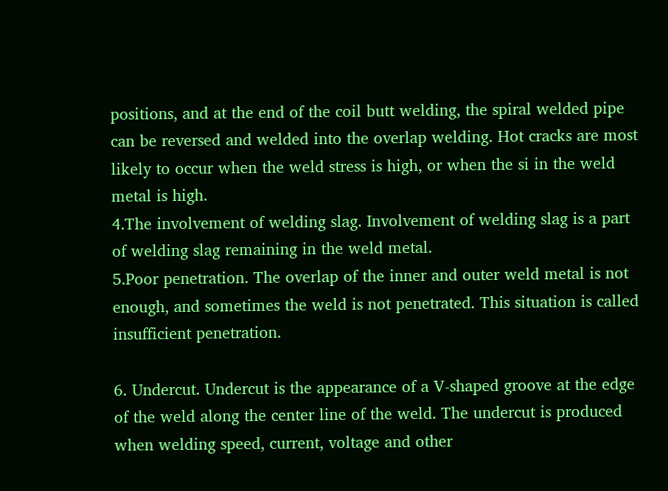positions, and at the end of the coil butt welding, the spiral welded pipe can be reversed and welded into the overlap welding. Hot cracks are most likely to occur when the weld stress is high, or when the si in the weld metal is high.
4.The involvement of welding slag. Involvement of welding slag is a part of welding slag remaining in the weld metal.
5.Poor penetration. The overlap of the inner and outer weld metal is not enough, and sometimes the weld is not penetrated. This situation is called insufficient penetration.

6. Undercut. Undercut is the appearance of a V-shaped groove at the edge of the weld along the center line of the weld. The undercut is produced when welding speed, current, voltage and other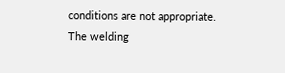conditions are not appropriate. The welding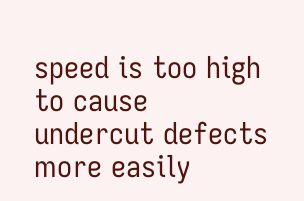speed is too high to cause undercut defects more easily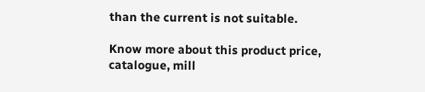than the current is not suitable.

Know more about this product price, catalogue, mill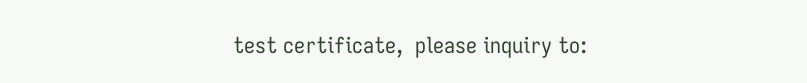test certificate,  please inquiry to: